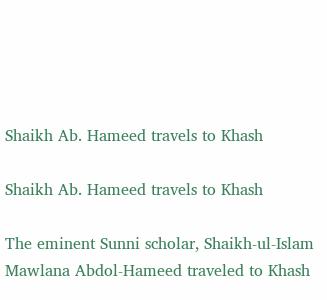Shaikh Ab. Hameed travels to Khash

Shaikh Ab. Hameed travels to Khash

The eminent Sunni scholar, Shaikh-ul-Islam Mawlana Abdol-Hameed traveled to Khash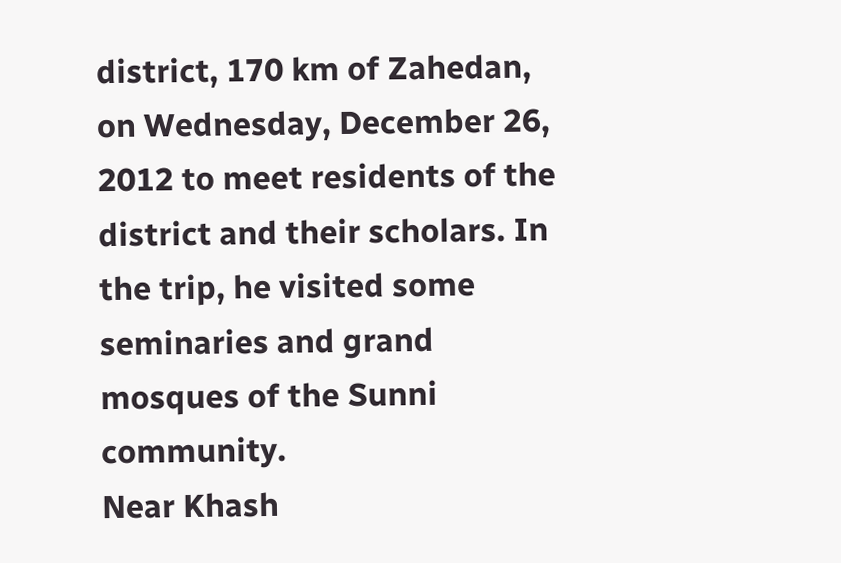district, 170 km of Zahedan, on Wednesday, December 26, 2012 to meet residents of the district and their scholars. In the trip, he visited some seminaries and grand mosques of the Sunni community.
Near Khash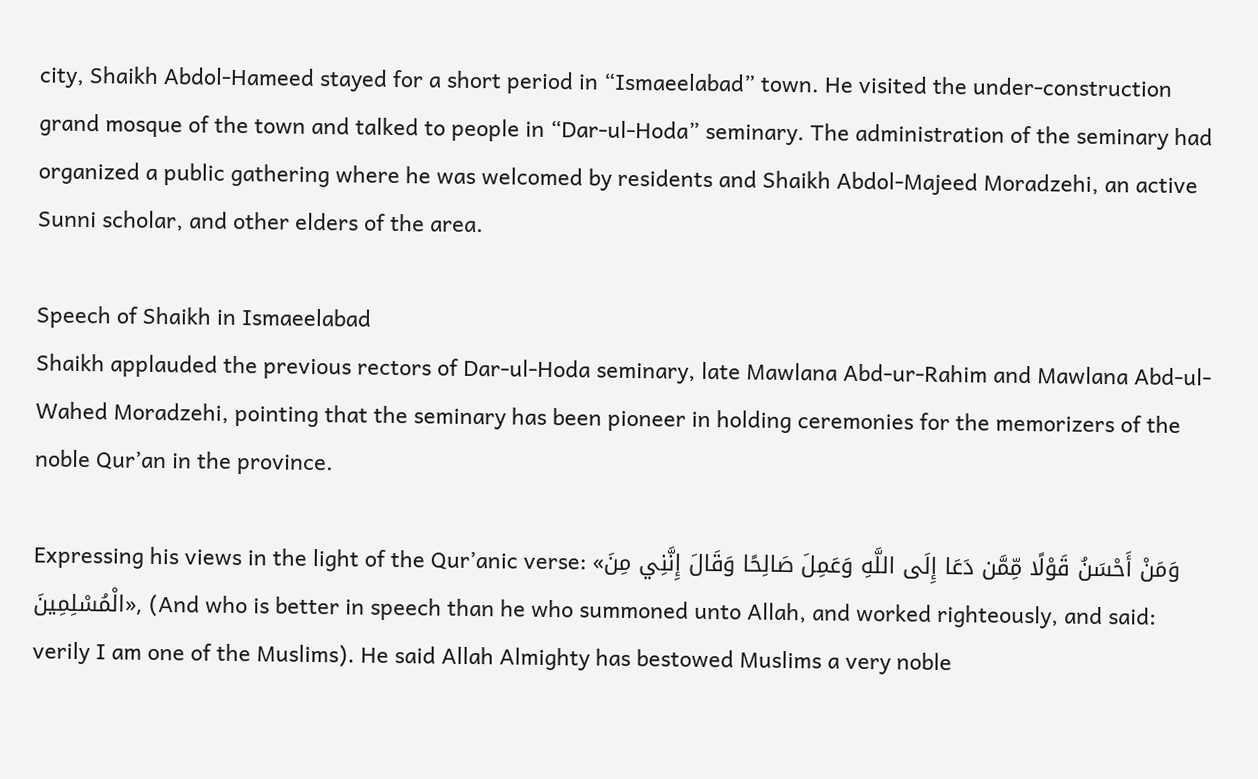city, Shaikh Abdol-Hameed stayed for a short period in “Ismaeelabad” town. He visited the under-construction grand mosque of the town and talked to people in “Dar-ul-Hoda” seminary. The administration of the seminary had organized a public gathering where he was welcomed by residents and Shaikh Abdol-Majeed Moradzehi, an active Sunni scholar, and other elders of the area.

Speech of Shaikh in Ismaeelabad
Shaikh applauded the previous rectors of Dar-ul-Hoda seminary, late Mawlana Abd-ur-Rahim and Mawlana Abd-ul-Wahed Moradzehi, pointing that the seminary has been pioneer in holding ceremonies for the memorizers of the noble Qur’an in the province.

Expressing his views in the light of the Qur’anic verse: «وَمَنْ أَحْسَنُ قَوْلًا مِّمَّن دَعَا إِلَى اللَّهِ وَعَمِلَ صَالِحًا وَقَالَ إِنَّنِي مِنَ الْمُسْلِمِينَ», (And who is better in speech than he who summoned unto Allah, and worked righteously, and said: verily I am one of the Muslims). He said Allah Almighty has bestowed Muslims a very noble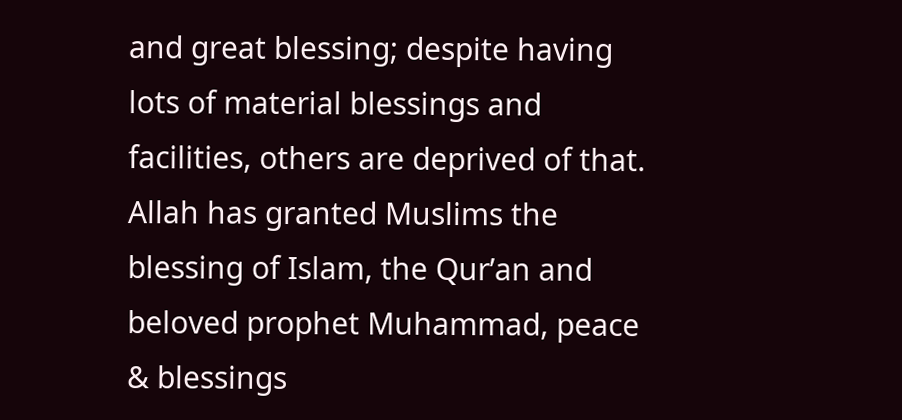and great blessing; despite having lots of material blessings and facilities, others are deprived of that. Allah has granted Muslims the blessing of Islam, the Qur’an and beloved prophet Muhammad, peace & blessings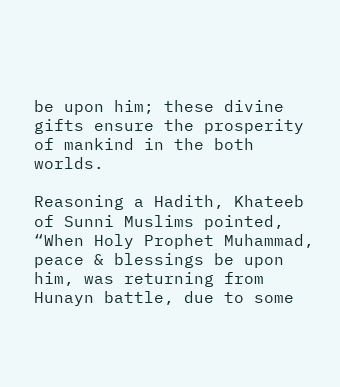be upon him; these divine gifts ensure the prosperity of mankind in the both worlds.

Reasoning a Hadith, Khateeb of Sunni Muslims pointed, “When Holy Prophet Muhammad, peace & blessings be upon him, was returning from Hunayn battle, due to some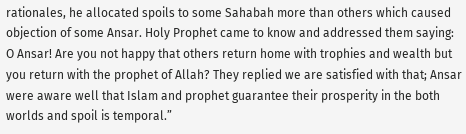rationales, he allocated spoils to some Sahabah more than others which caused objection of some Ansar. Holy Prophet came to know and addressed them saying: O Ansar! Are you not happy that others return home with trophies and wealth but you return with the prophet of Allah? They replied we are satisfied with that; Ansar were aware well that Islam and prophet guarantee their prosperity in the both worlds and spoil is temporal.”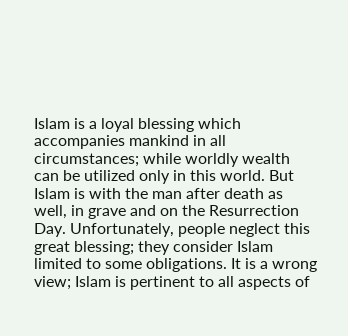Islam is a loyal blessing which accompanies mankind in all circumstances; while worldly wealth can be utilized only in this world. But Islam is with the man after death as well, in grave and on the Resurrection Day. Unfortunately, people neglect this great blessing; they consider Islam limited to some obligations. It is a wrong view; Islam is pertinent to all aspects of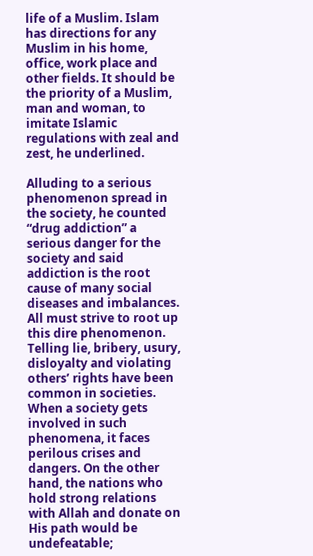life of a Muslim. Islam has directions for any Muslim in his home, office, work place and other fields. It should be the priority of a Muslim, man and woman, to imitate Islamic regulations with zeal and zest, he underlined.

Alluding to a serious phenomenon spread in the society, he counted “drug addiction” a serious danger for the society and said addiction is the root cause of many social diseases and imbalances. All must strive to root up this dire phenomenon. Telling lie, bribery, usury, disloyalty and violating others’ rights have been common in societies. When a society gets involved in such phenomena, it faces perilous crises and dangers. On the other hand, the nations who hold strong relations with Allah and donate on His path would be undefeatable;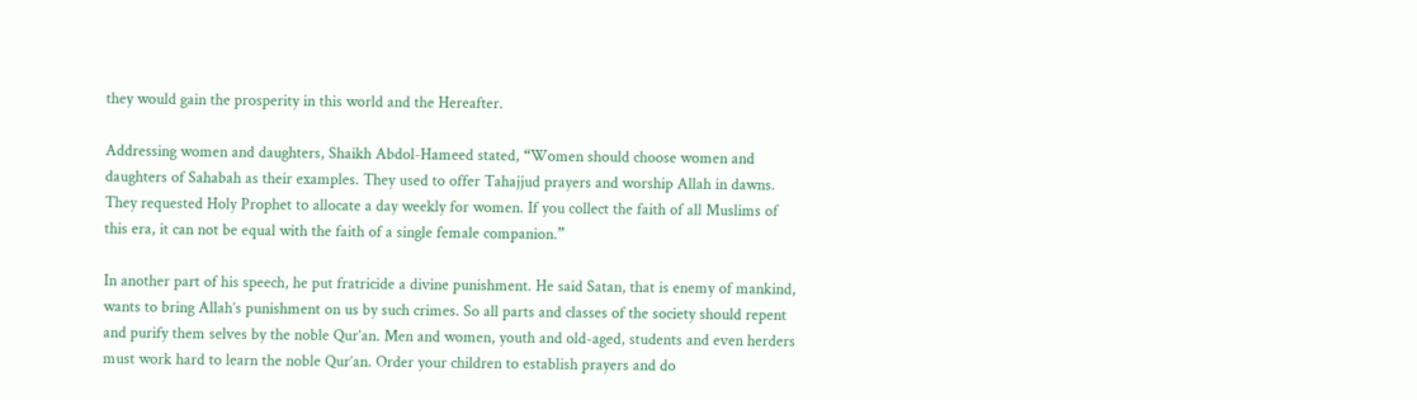they would gain the prosperity in this world and the Hereafter.

Addressing women and daughters, Shaikh Abdol-Hameed stated, “Women should choose women and daughters of Sahabah as their examples. They used to offer Tahajjud prayers and worship Allah in dawns. They requested Holy Prophet to allocate a day weekly for women. If you collect the faith of all Muslims of this era, it can not be equal with the faith of a single female companion.”

In another part of his speech, he put fratricide a divine punishment. He said Satan, that is enemy of mankind, wants to bring Allah’s punishment on us by such crimes. So all parts and classes of the society should repent and purify them selves by the noble Qur’an. Men and women, youth and old-aged, students and even herders must work hard to learn the noble Qur’an. Order your children to establish prayers and do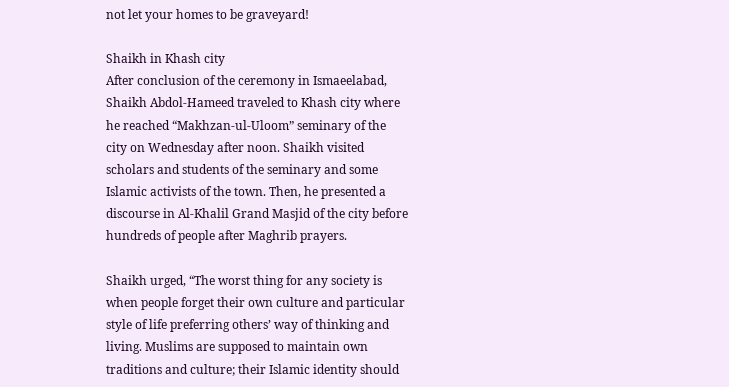not let your homes to be graveyard!

Shaikh in Khash city
After conclusion of the ceremony in Ismaeelabad, Shaikh Abdol-Hameed traveled to Khash city where he reached “Makhzan-ul-Uloom” seminary of the city on Wednesday after noon. Shaikh visited scholars and students of the seminary and some Islamic activists of the town. Then, he presented a discourse in Al-Khalil Grand Masjid of the city before hundreds of people after Maghrib prayers.

Shaikh urged, “The worst thing for any society is when people forget their own culture and particular style of life preferring others’ way of thinking and living. Muslims are supposed to maintain own traditions and culture; their Islamic identity should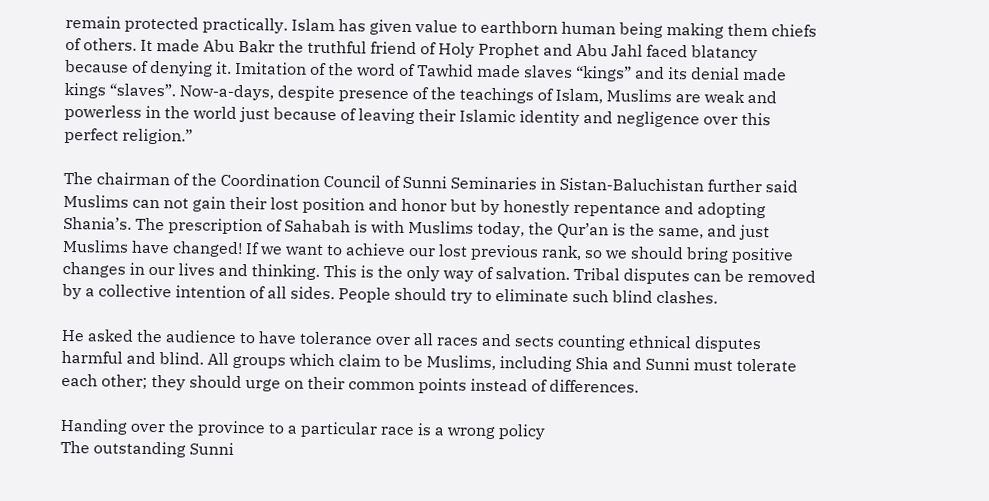remain protected practically. Islam has given value to earthborn human being making them chiefs of others. It made Abu Bakr the truthful friend of Holy Prophet and Abu Jahl faced blatancy because of denying it. Imitation of the word of Tawhid made slaves “kings” and its denial made kings “slaves”. Now-a-days, despite presence of the teachings of Islam, Muslims are weak and powerless in the world just because of leaving their Islamic identity and negligence over this perfect religion.”

The chairman of the Coordination Council of Sunni Seminaries in Sistan-Baluchistan further said Muslims can not gain their lost position and honor but by honestly repentance and adopting Shania’s. The prescription of Sahabah is with Muslims today, the Qur’an is the same, and just Muslims have changed! If we want to achieve our lost previous rank, so we should bring positive changes in our lives and thinking. This is the only way of salvation. Tribal disputes can be removed by a collective intention of all sides. People should try to eliminate such blind clashes.

He asked the audience to have tolerance over all races and sects counting ethnical disputes harmful and blind. All groups which claim to be Muslims, including Shia and Sunni must tolerate each other; they should urge on their common points instead of differences.

Handing over the province to a particular race is a wrong policy
The outstanding Sunni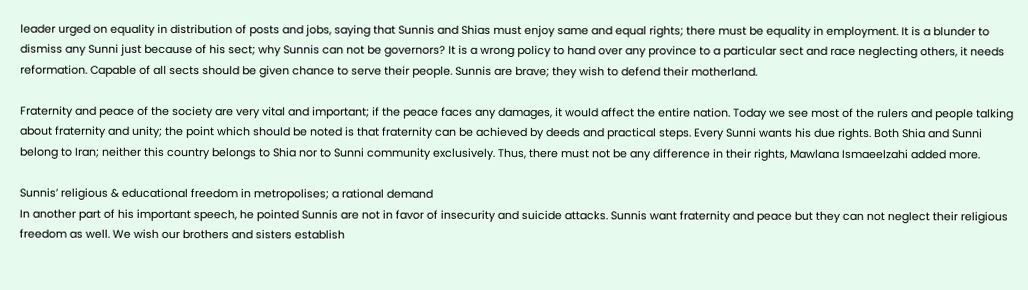leader urged on equality in distribution of posts and jobs, saying that Sunnis and Shias must enjoy same and equal rights; there must be equality in employment. It is a blunder to dismiss any Sunni just because of his sect; why Sunnis can not be governors? It is a wrong policy to hand over any province to a particular sect and race neglecting others, it needs reformation. Capable of all sects should be given chance to serve their people. Sunnis are brave; they wish to defend their motherland.

Fraternity and peace of the society are very vital and important; if the peace faces any damages, it would affect the entire nation. Today we see most of the rulers and people talking about fraternity and unity; the point which should be noted is that fraternity can be achieved by deeds and practical steps. Every Sunni wants his due rights. Both Shia and Sunni belong to Iran; neither this country belongs to Shia nor to Sunni community exclusively. Thus, there must not be any difference in their rights, Mawlana Ismaeelzahi added more.

Sunnis’ religious & educational freedom in metropolises; a rational demand
In another part of his important speech, he pointed Sunnis are not in favor of insecurity and suicide attacks. Sunnis want fraternity and peace but they can not neglect their religious freedom as well. We wish our brothers and sisters establish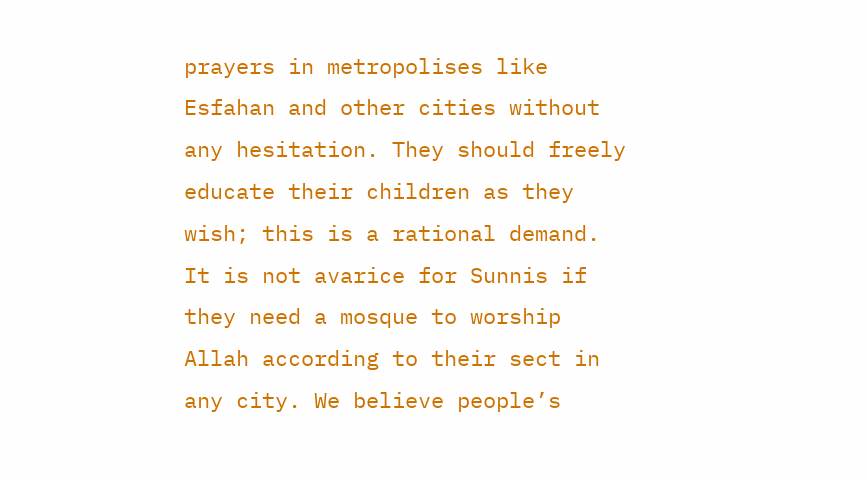prayers in metropolises like Esfahan and other cities without any hesitation. They should freely educate their children as they wish; this is a rational demand. It is not avarice for Sunnis if they need a mosque to worship Allah according to their sect in any city. We believe people’s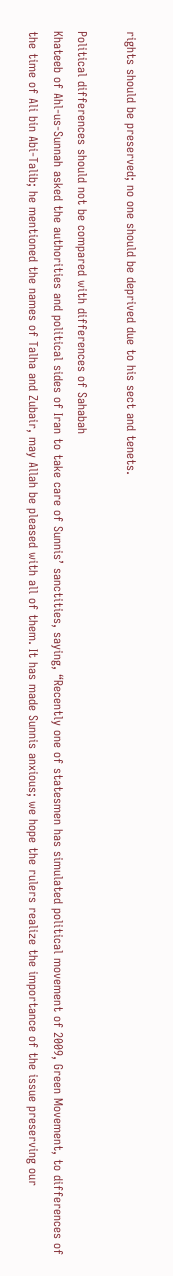rights should be preserved; no one should be deprived due to his sect and tenets.

Political differences should not be compared with differences of Sahabah
Khateeb of Ahl-us-Sunnah asked the authorities and political sides of Iran to take care of Sunnis’ sanctities, saying, “Recently one of statesmen has simulated political movement of 2009, Green Movement, to differences of the time of Ali bin Abi-Talib; he mentioned the names of Talha and Zubair, may Allah be pleased with all of them. It has made Sunnis anxious; we hope the rulers realize the importance of the issue preserving our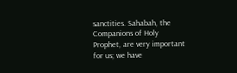sanctities. Sahabah, the Companions of Holy Prophet, are very important for us; we have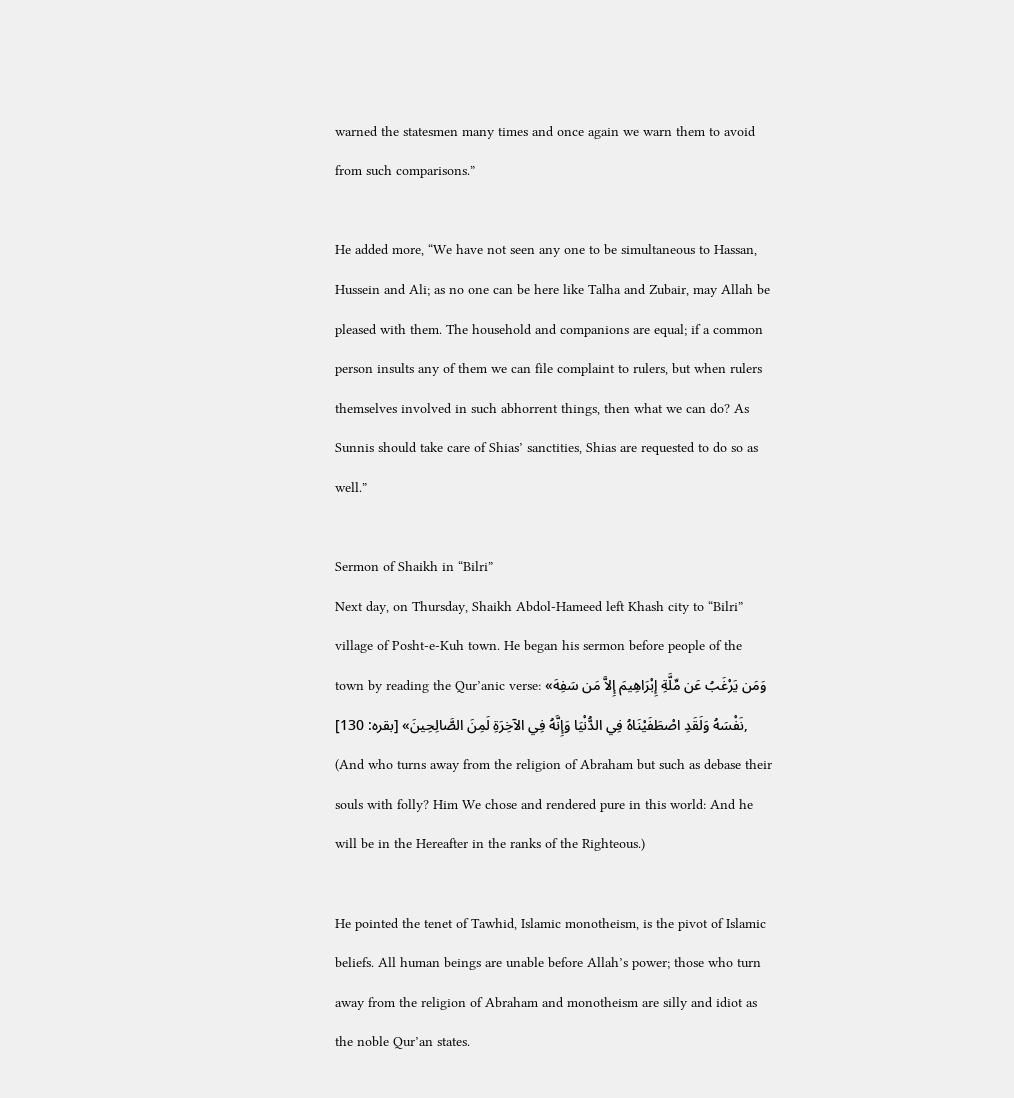warned the statesmen many times and once again we warn them to avoid from such comparisons.”

He added more, “We have not seen any one to be simultaneous to Hassan, Hussein and Ali; as no one can be here like Talha and Zubair, may Allah be pleased with them. The household and companions are equal; if a common person insults any of them we can file complaint to rulers, but when rulers themselves involved in such abhorrent things, then what we can do? As Sunnis should take care of Shias’ sanctities, Shias are requested to do so as well.”

Sermon of Shaikh in “Bilri”
Next day, on Thursday, Shaikh Abdol-Hameed left Khash city to “Bilri” village of Posht-e-Kuh town. He began his sermon before people of the town by reading the Qur’anic verse: «وَمَن يَرْغَبُ عَن مِّلَّةِ إِبْرَاهِيمَ إِلاَّ مَن سَفِهَ نَفْسَهُ وَلَقَدِ اصْطَفَيْنَاهُ فِي الدُّنْيَا وَإِنَّهُ فِي الآخِرَةِ لَمِنَ الصَّالِحِينَ» [بقره: 130], (And who turns away from the religion of Abraham but such as debase their souls with folly? Him We chose and rendered pure in this world: And he will be in the Hereafter in the ranks of the Righteous.)

He pointed the tenet of Tawhid, Islamic monotheism, is the pivot of Islamic beliefs. All human beings are unable before Allah’s power; those who turn away from the religion of Abraham and monotheism are silly and idiot as the noble Qur’an states.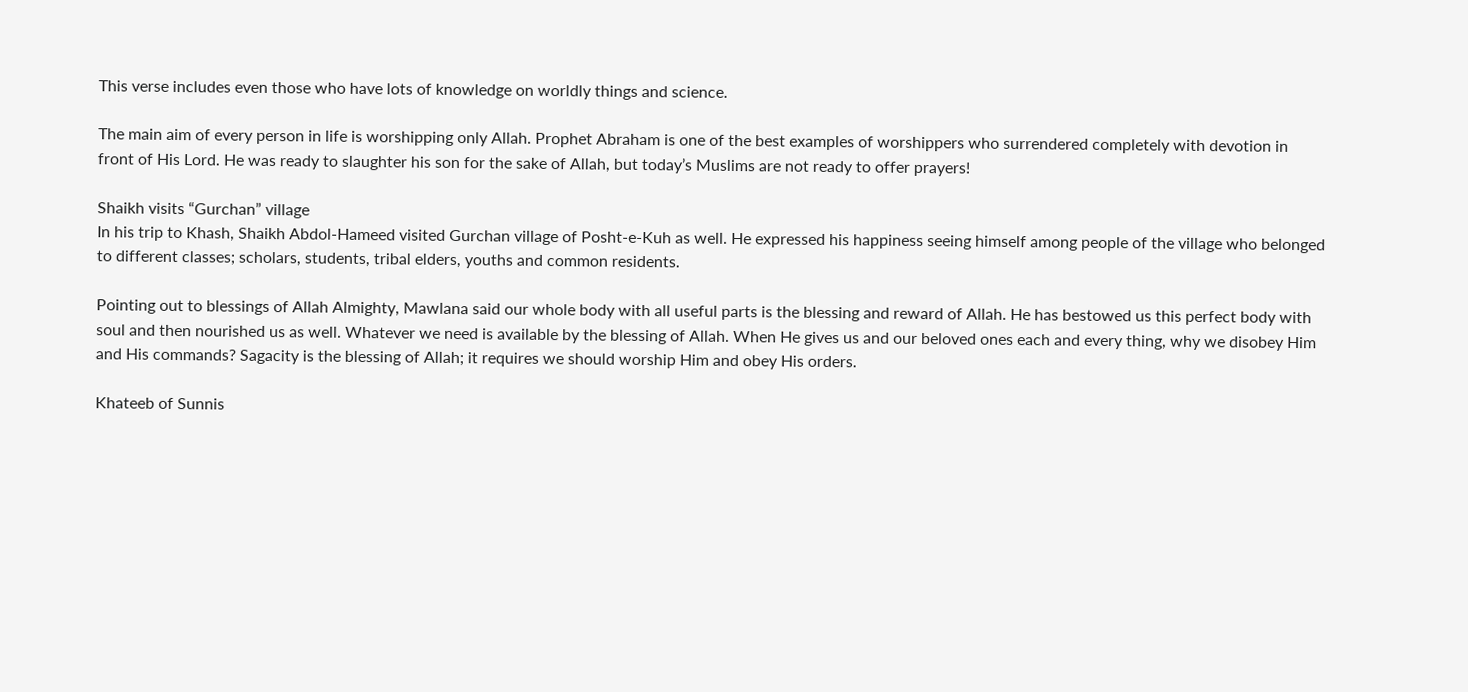This verse includes even those who have lots of knowledge on worldly things and science.

The main aim of every person in life is worshipping only Allah. Prophet Abraham is one of the best examples of worshippers who surrendered completely with devotion in front of His Lord. He was ready to slaughter his son for the sake of Allah, but today’s Muslims are not ready to offer prayers!

Shaikh visits “Gurchan” village
In his trip to Khash, Shaikh Abdol-Hameed visited Gurchan village of Posht-e-Kuh as well. He expressed his happiness seeing himself among people of the village who belonged to different classes; scholars, students, tribal elders, youths and common residents.

Pointing out to blessings of Allah Almighty, Mawlana said our whole body with all useful parts is the blessing and reward of Allah. He has bestowed us this perfect body with soul and then nourished us as well. Whatever we need is available by the blessing of Allah. When He gives us and our beloved ones each and every thing, why we disobey Him and His commands? Sagacity is the blessing of Allah; it requires we should worship Him and obey His orders.

Khateeb of Sunnis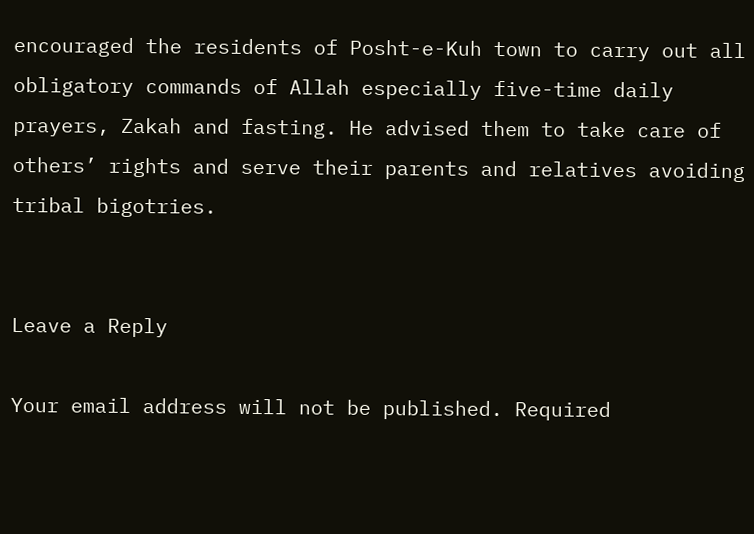encouraged the residents of Posht-e-Kuh town to carry out all obligatory commands of Allah especially five-time daily prayers, Zakah and fasting. He advised them to take care of others’ rights and serve their parents and relatives avoiding tribal bigotries.


Leave a Reply

Your email address will not be published. Required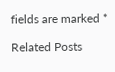fields are marked *

Related Posts